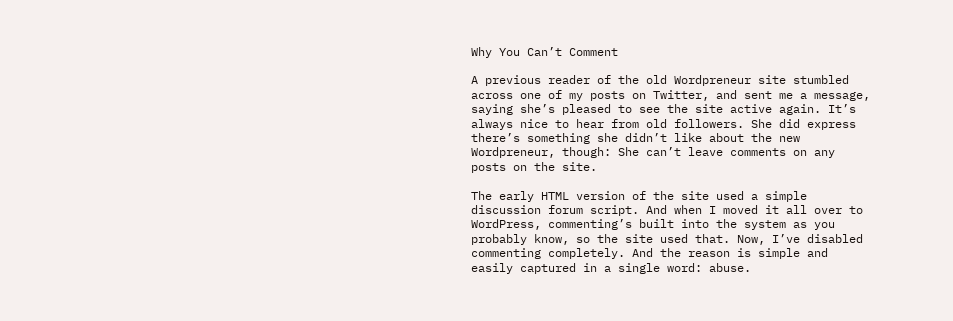Why You Can’t Comment

A previous reader of the old Wordpreneur site stumbled across one of my posts on Twitter, and sent me a message, saying she’s pleased to see the site active again. It’s always nice to hear from old followers. She did express there’s something she didn’t like about the new Wordpreneur, though: She can’t leave comments on any posts on the site.

The early HTML version of the site used a simple discussion forum script. And when I moved it all over to WordPress, commenting’s built into the system as you probably know, so the site used that. Now, I’ve disabled commenting completely. And the reason is simple and easily captured in a single word: abuse.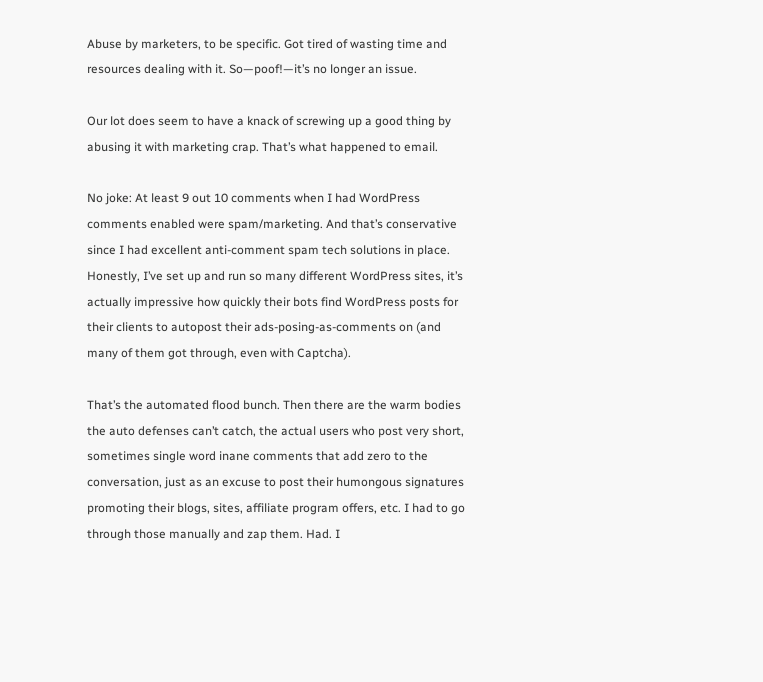Abuse by marketers, to be specific. Got tired of wasting time and resources dealing with it. So—poof!—it’s no longer an issue.

Our lot does seem to have a knack of screwing up a good thing by abusing it with marketing crap. That’s what happened to email.

No joke: At least 9 out 10 comments when I had WordPress comments enabled were spam/marketing. And that’s conservative since I had excellent anti-comment spam tech solutions in place. Honestly, I’ve set up and run so many different WordPress sites, it’s actually impressive how quickly their bots find WordPress posts for their clients to autopost their ads-posing-as-comments on (and many of them got through, even with Captcha).

That’s the automated flood bunch. Then there are the warm bodies the auto defenses can’t catch, the actual users who post very short, sometimes single word inane comments that add zero to the conversation, just as an excuse to post their humongous signatures promoting their blogs, sites, affiliate program offers, etc. I had to go through those manually and zap them. Had. I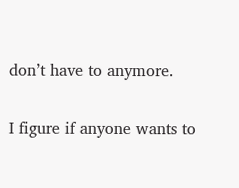don’t have to anymore.

I figure if anyone wants to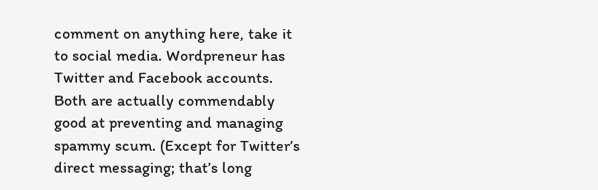comment on anything here, take it to social media. Wordpreneur has Twitter and Facebook accounts. Both are actually commendably good at preventing and managing spammy scum. (Except for Twitter’s direct messaging; that’s long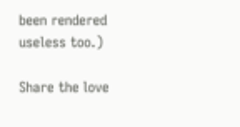been rendered useless too.)

Share the love